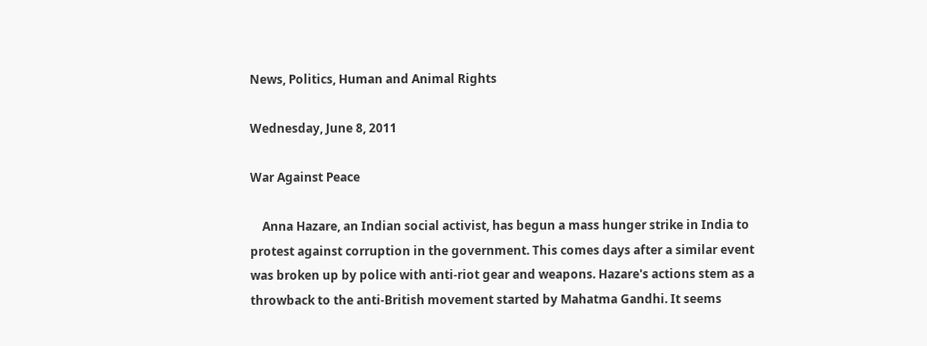News, Politics, Human and Animal Rights

Wednesday, June 8, 2011

War Against Peace

    Anna Hazare, an Indian social activist, has begun a mass hunger strike in India to protest against corruption in the government. This comes days after a similar event was broken up by police with anti-riot gear and weapons. Hazare's actions stem as a throwback to the anti-British movement started by Mahatma Gandhi. It seems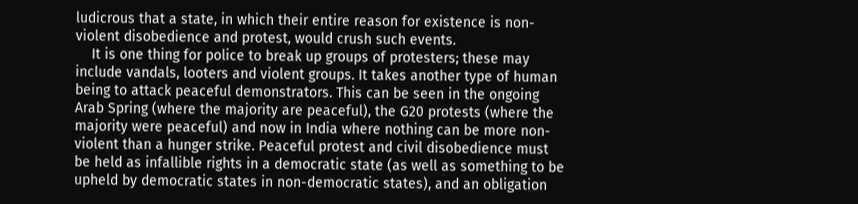ludicrous that a state, in which their entire reason for existence is non-violent disobedience and protest, would crush such events.
    It is one thing for police to break up groups of protesters; these may include vandals, looters and violent groups. It takes another type of human being to attack peaceful demonstrators. This can be seen in the ongoing Arab Spring (where the majority are peaceful), the G20 protests (where the majority were peaceful) and now in India where nothing can be more non-violent than a hunger strike. Peaceful protest and civil disobedience must be held as infallible rights in a democratic state (as well as something to be upheld by democratic states in non-democratic states), and an obligation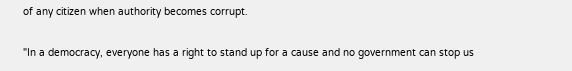of any citizen when authority becomes corrupt.

"In a democracy, everyone has a right to stand up for a cause and no government can stop us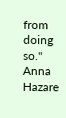from doing so." Anna Hazare